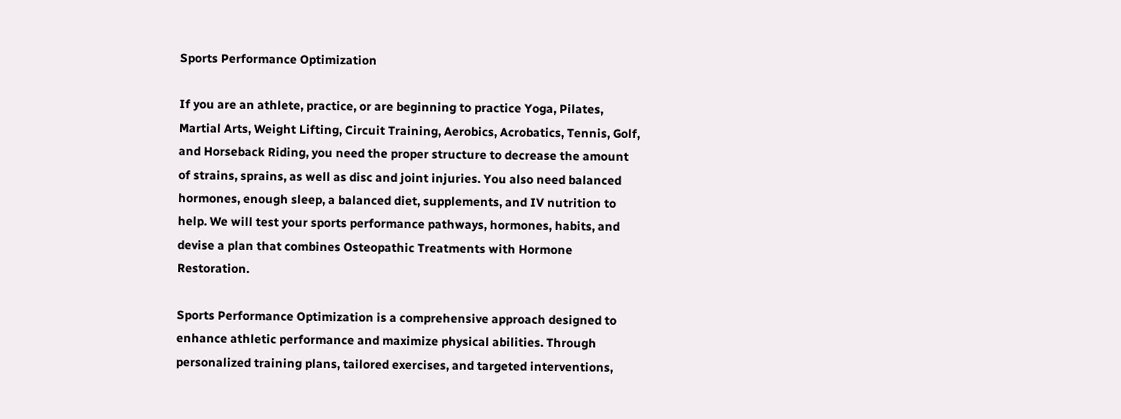Sports Performance Optimization

If you are an athlete, practice, or are beginning to practice Yoga, Pilates, Martial Arts, Weight Lifting, Circuit Training, Aerobics, Acrobatics, Tennis, Golf, and Horseback Riding, you need the proper structure to decrease the amount of strains, sprains, as well as disc and joint injuries. You also need balanced hormones, enough sleep, a balanced diet, supplements, and IV nutrition to help. We will test your sports performance pathways, hormones, habits, and devise a plan that combines Osteopathic Treatments with Hormone Restoration.

Sports Performance Optimization is a comprehensive approach designed to enhance athletic performance and maximize physical abilities. Through personalized training plans, tailored exercises, and targeted interventions,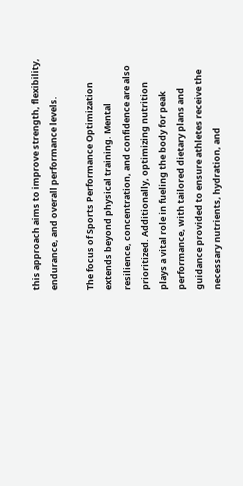this approach aims to improve strength, flexibility, endurance, and overall performance levels.

The focus of Sports Performance Optimization extends beyond physical training. Mental resilience, concentration, and confidence are also prioritized. Additionally, optimizing nutrition plays a vital role in fueling the body for peak performance, with tailored dietary plans and guidance provided to ensure athletes receive the necessary nutrients, hydration, and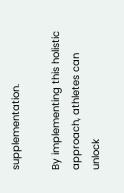supplementation.

By implementing this holistic approach, athletes can unlock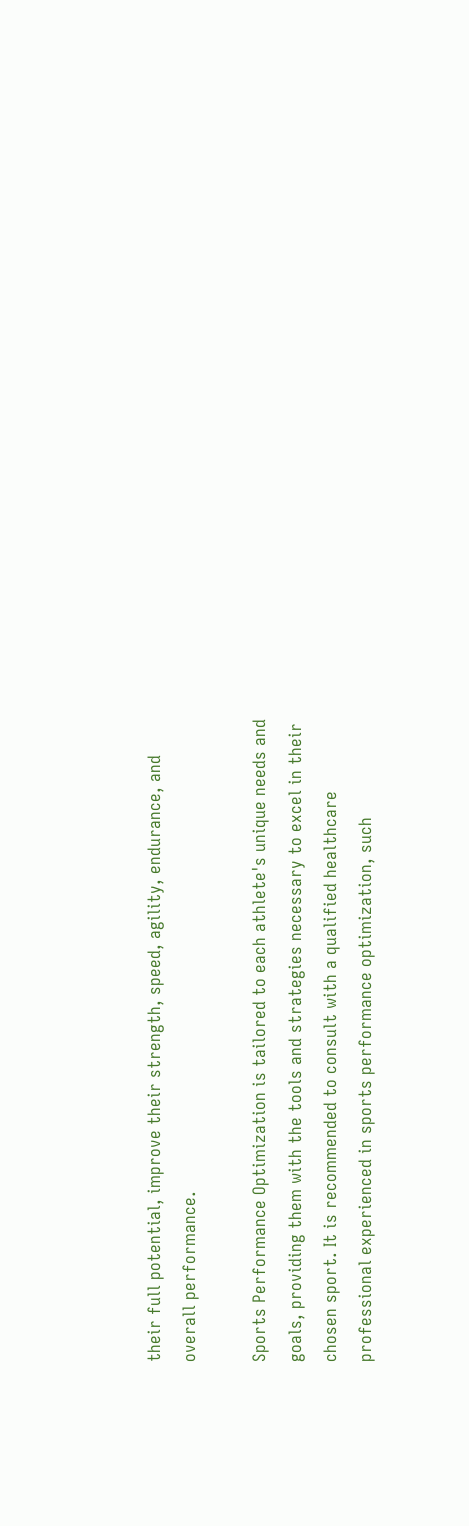their full potential, improve their strength, speed, agility, endurance, and overall performance.

Sports Performance Optimization is tailored to each athlete's unique needs and goals, providing them with the tools and strategies necessary to excel in their chosen sport. It is recommended to consult with a qualified healthcare professional experienced in sports performance optimization, such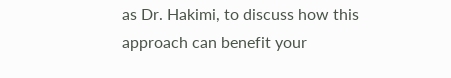as Dr. Hakimi, to discuss how this approach can benefit your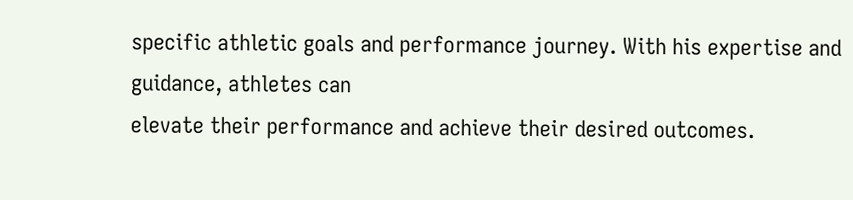specific athletic goals and performance journey. With his expertise and guidance, athletes can
elevate their performance and achieve their desired outcomes.